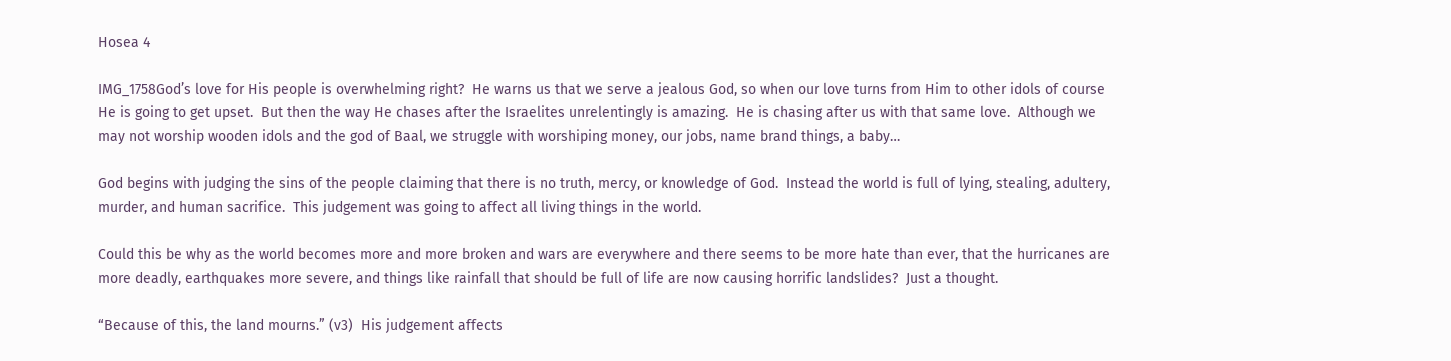Hosea 4

IMG_1758God’s love for His people is overwhelming right?  He warns us that we serve a jealous God, so when our love turns from Him to other idols of course He is going to get upset.  But then the way He chases after the Israelites unrelentingly is amazing.  He is chasing after us with that same love.  Although we may not worship wooden idols and the god of Baal, we struggle with worshiping money, our jobs, name brand things, a baby…

God begins with judging the sins of the people claiming that there is no truth, mercy, or knowledge of God.  Instead the world is full of lying, stealing, adultery, murder, and human sacrifice.  This judgement was going to affect all living things in the world.

Could this be why as the world becomes more and more broken and wars are everywhere and there seems to be more hate than ever, that the hurricanes are more deadly, earthquakes more severe, and things like rainfall that should be full of life are now causing horrific landslides?  Just a thought.

“Because of this, the land mourns.” (v3)  His judgement affects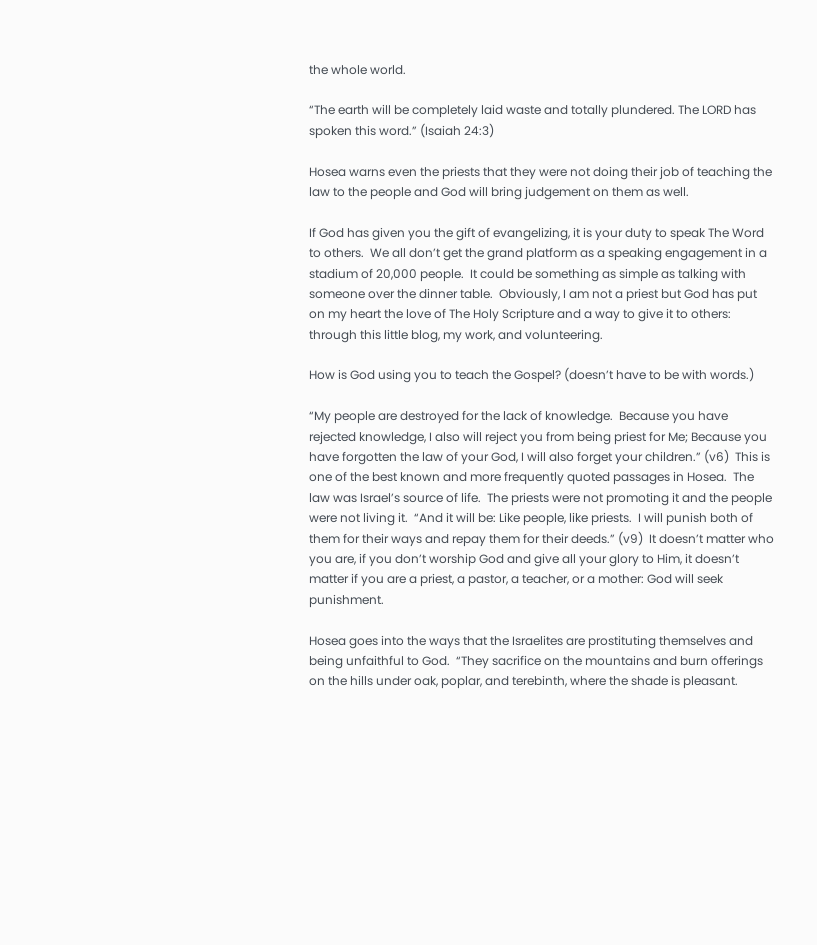the whole world.

“The earth will be completely laid waste and totally plundered. The LORD has spoken this word.” (Isaiah 24:3)

Hosea warns even the priests that they were not doing their job of teaching the law to the people and God will bring judgement on them as well.

If God has given you the gift of evangelizing, it is your duty to speak The Word to others.  We all don’t get the grand platform as a speaking engagement in a stadium of 20,000 people.  It could be something as simple as talking with someone over the dinner table.  Obviously, I am not a priest but God has put on my heart the love of The Holy Scripture and a way to give it to others: through this little blog, my work, and volunteering.

How is God using you to teach the Gospel? (doesn’t have to be with words.)

“My people are destroyed for the lack of knowledge.  Because you have rejected knowledge, I also will reject you from being priest for Me; Because you have forgotten the law of your God, I will also forget your children.” (v6)  This is one of the best known and more frequently quoted passages in Hosea.  The law was Israel’s source of life.  The priests were not promoting it and the people were not living it.  “And it will be: Like people, like priests.  I will punish both of them for their ways and repay them for their deeds.” (v9)  It doesn’t matter who you are, if you don’t worship God and give all your glory to Him, it doesn’t matter if you are a priest, a pastor, a teacher, or a mother: God will seek punishment.

Hosea goes into the ways that the Israelites are prostituting themselves and being unfaithful to God.  “They sacrifice on the mountains and burn offerings on the hills under oak, poplar, and terebinth, where the shade is pleasant.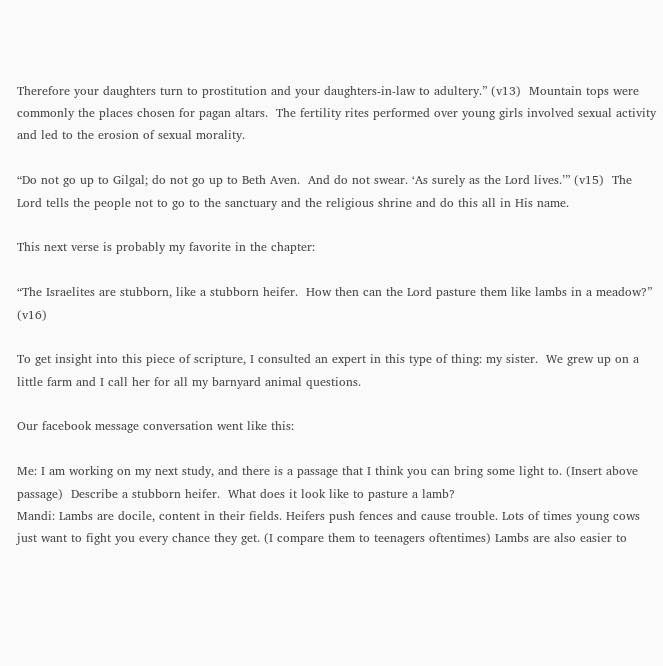Therefore your daughters turn to prostitution and your daughters-in-law to adultery.” (v13)  Mountain tops were commonly the places chosen for pagan altars.  The fertility rites performed over young girls involved sexual activity and led to the erosion of sexual morality.

“Do not go up to Gilgal; do not go up to Beth Aven.  And do not swear. ‘As surely as the Lord lives.’” (v15)  The Lord tells the people not to go to the sanctuary and the religious shrine and do this all in His name.

This next verse is probably my favorite in the chapter:

“The Israelites are stubborn, like a stubborn heifer.  How then can the Lord pasture them like lambs in a meadow?” (v16)

To get insight into this piece of scripture, I consulted an expert in this type of thing: my sister.  We grew up on a little farm and I call her for all my barnyard animal questions.

Our facebook message conversation went like this:

Me: I am working on my next study, and there is a passage that I think you can bring some light to. (Insert above passage)  Describe a stubborn heifer.  What does it look like to pasture a lamb?
Mandi: Lambs are docile, content in their fields. Heifers push fences and cause trouble. Lots of times young cows just want to fight you every chance they get. (I compare them to teenagers oftentimes) Lambs are also easier to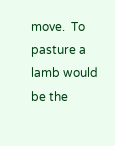move.  To pasture a lamb would be the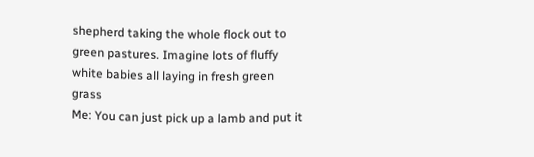shepherd taking the whole flock out to green pastures. Imagine lots of fluffy white babies all laying in fresh green grass
Me: You can just pick up a lamb and put it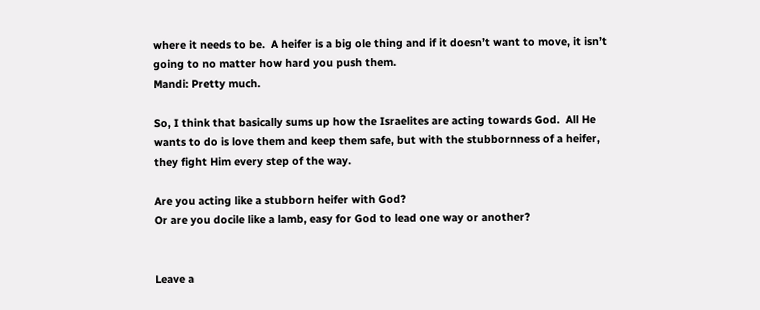where it needs to be.  A heifer is a big ole thing and if it doesn’t want to move, it isn’t going to no matter how hard you push them.
Mandi: Pretty much.

So, I think that basically sums up how the Israelites are acting towards God.  All He wants to do is love them and keep them safe, but with the stubbornness of a heifer, they fight Him every step of the way.

Are you acting like a stubborn heifer with God?
Or are you docile like a lamb, easy for God to lead one way or another?


Leave a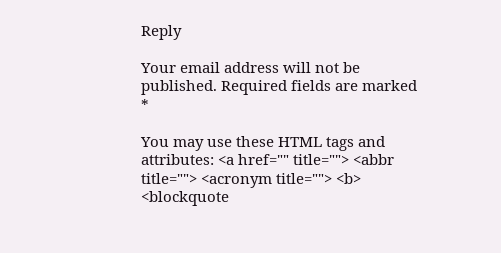Reply

Your email address will not be published. Required fields are marked *

You may use these HTML tags and attributes: <a href="" title=""> <abbr title=""> <acronym title=""> <b> <blockquote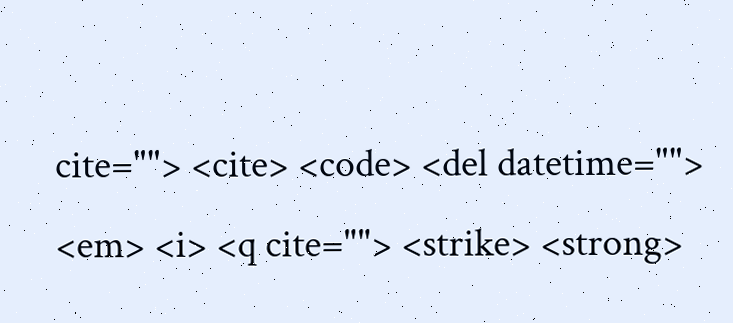cite=""> <cite> <code> <del datetime=""> <em> <i> <q cite=""> <strike> <strong>